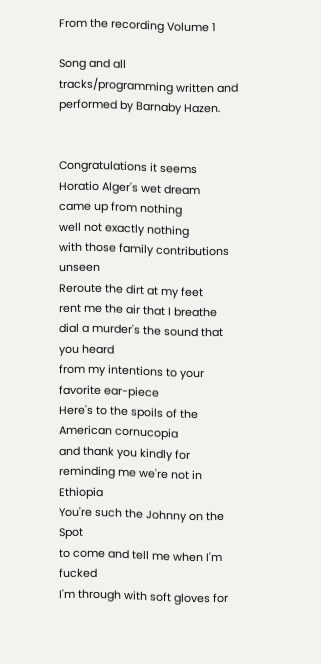From the recording Volume 1

Song and all tracks/programming written and performed by Barnaby Hazen.


Congratulations it seems
Horatio Alger's wet dream
came up from nothing
well not exactly nothing
with those family contributions unseen
Reroute the dirt at my feet
rent me the air that I breathe
dial a murder's the sound that you heard
from my intentions to your favorite ear-piece
Here's to the spoils of the American cornucopia
and thank you kindly for reminding me we're not in Ethiopia
You're such the Johnny on the Spot
to come and tell me when I'm fucked
I'm through with soft gloves for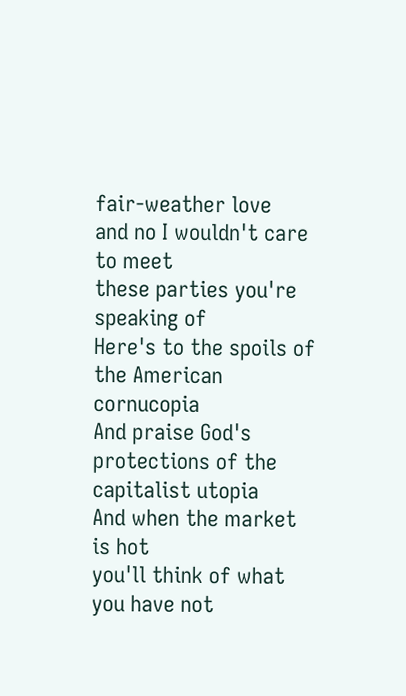fair-weather love
and no I wouldn't care to meet
these parties you're speaking of
Here's to the spoils of the American cornucopia
And praise God's protections of the capitalist utopia
And when the market is hot
you'll think of what you have not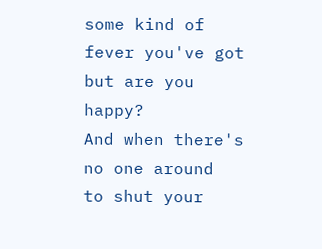some kind of fever you've got
but are you happy?
And when there's no one around
to shut your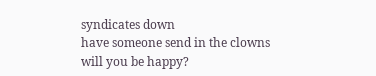syndicates down
have someone send in the clowns
will you be happy?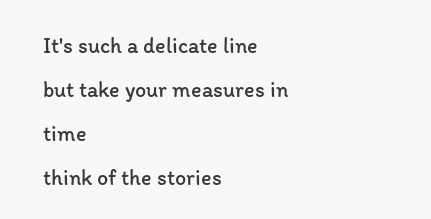It's such a delicate line
but take your measures in time
think of the stories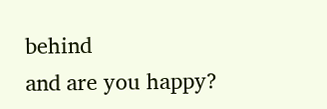behind
and are you happy?